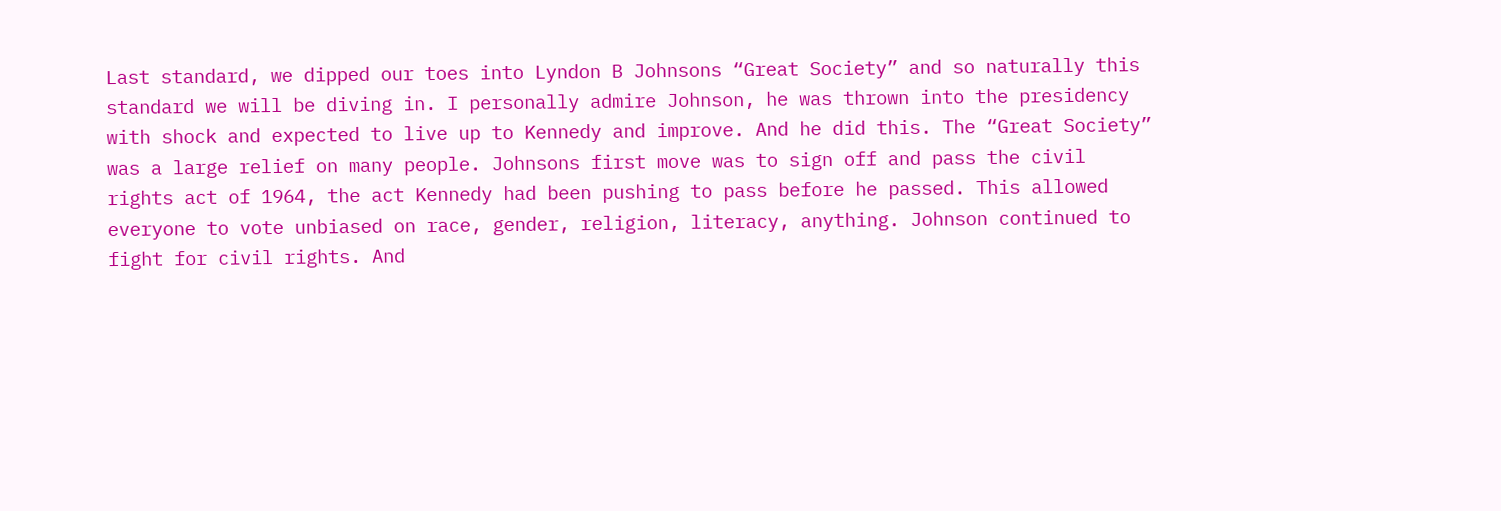Last standard, we dipped our toes into Lyndon B Johnsons “Great Society” and so naturally this standard we will be diving in. I personally admire Johnson, he was thrown into the presidency with shock and expected to live up to Kennedy and improve. And he did this. The “Great Society” was a large relief on many people. Johnsons first move was to sign off and pass the civil rights act of 1964, the act Kennedy had been pushing to pass before he passed. This allowed everyone to vote unbiased on race, gender, religion, literacy, anything. Johnson continued to fight for civil rights. And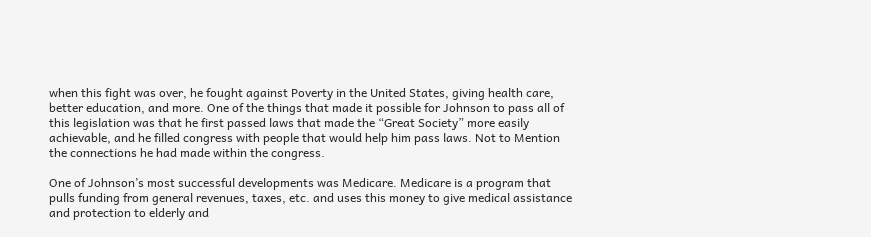when this fight was over, he fought against Poverty in the United States, giving health care, better education, and more. One of the things that made it possible for Johnson to pass all of this legislation was that he first passed laws that made the “Great Society” more easily achievable, and he filled congress with people that would help him pass laws. Not to Mention the connections he had made within the congress.

One of Johnson’s most successful developments was Medicare. Medicare is a program that pulls funding from general revenues, taxes, etc. and uses this money to give medical assistance and protection to elderly and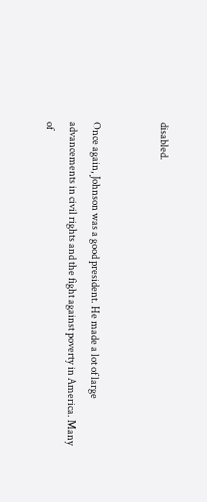disabled.


Once again, Johnson was a good president. He made a lot of large advancements in civil rights and the fight against poverty in America. Many of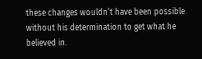these changes wouldn’t have been possible without his determination to get what he believed in.